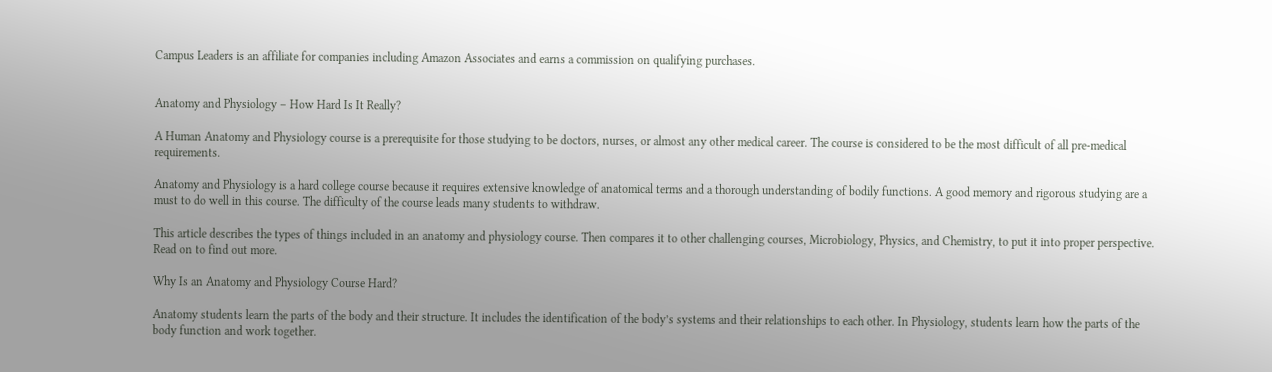Campus Leaders is an affiliate for companies including Amazon Associates and earns a commission on qualifying purchases.


Anatomy and Physiology – How Hard Is It Really?

A Human Anatomy and Physiology course is a prerequisite for those studying to be doctors, nurses, or almost any other medical career. The course is considered to be the most difficult of all pre-medical requirements.

Anatomy and Physiology is a hard college course because it requires extensive knowledge of anatomical terms and a thorough understanding of bodily functions. A good memory and rigorous studying are a must to do well in this course. The difficulty of the course leads many students to withdraw.

This article describes the types of things included in an anatomy and physiology course. Then compares it to other challenging courses, Microbiology, Physics, and Chemistry, to put it into proper perspective.  Read on to find out more.

Why Is an Anatomy and Physiology Course Hard?

Anatomy students learn the parts of the body and their structure. It includes the identification of the body’s systems and their relationships to each other. In Physiology, students learn how the parts of the body function and work together.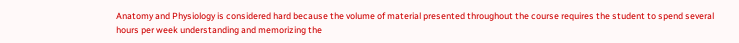Anatomy and Physiology is considered hard because the volume of material presented throughout the course requires the student to spend several hours per week understanding and memorizing the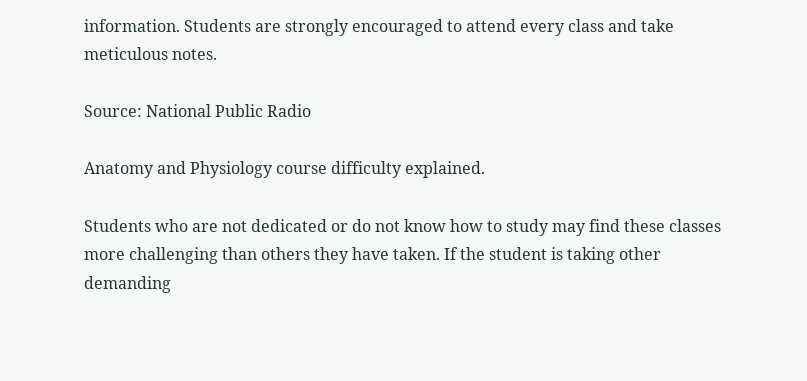information. Students are strongly encouraged to attend every class and take meticulous notes.

Source: National Public Radio

Anatomy and Physiology course difficulty explained.

Students who are not dedicated or do not know how to study may find these classes more challenging than others they have taken. If the student is taking other demanding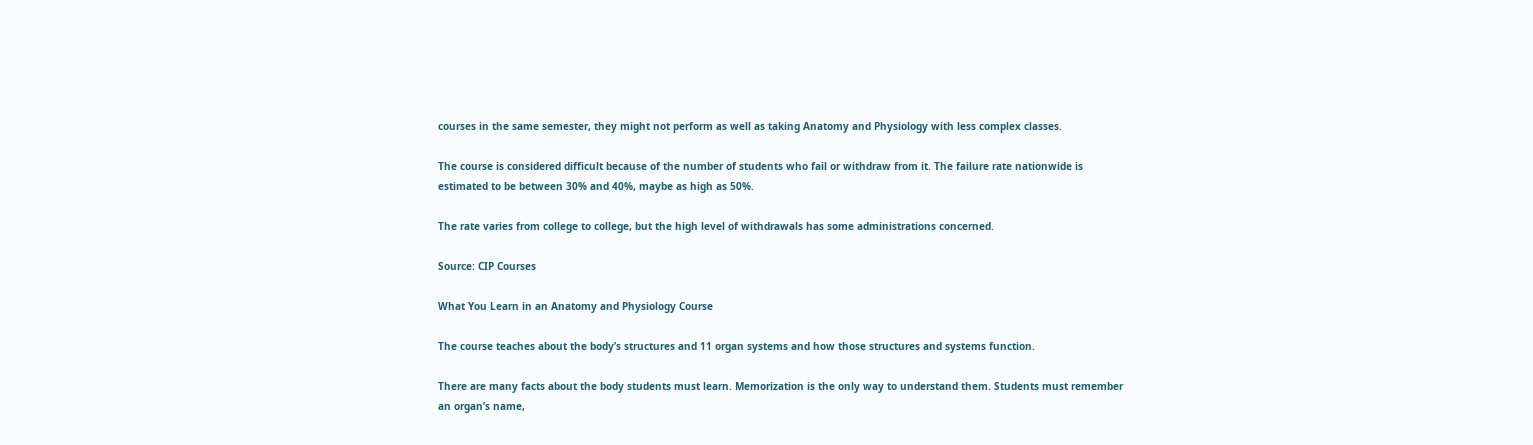courses in the same semester, they might not perform as well as taking Anatomy and Physiology with less complex classes.

The course is considered difficult because of the number of students who fail or withdraw from it. The failure rate nationwide is estimated to be between 30% and 40%, maybe as high as 50%.

The rate varies from college to college, but the high level of withdrawals has some administrations concerned.

Source: CIP Courses

What You Learn in an Anatomy and Physiology Course

The course teaches about the body’s structures and 11 organ systems and how those structures and systems function.

There are many facts about the body students must learn. Memorization is the only way to understand them. Students must remember an organ’s name,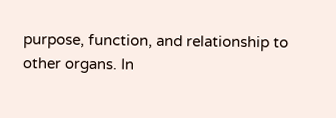purpose, function, and relationship to other organs. In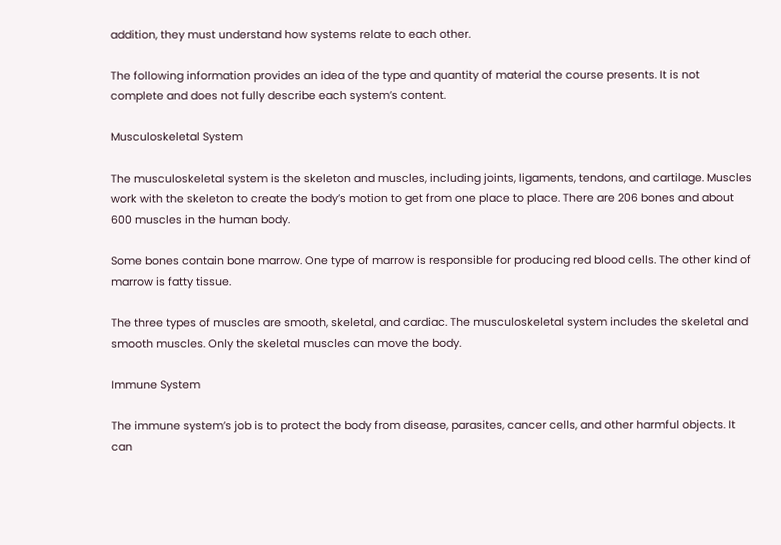addition, they must understand how systems relate to each other.

The following information provides an idea of the type and quantity of material the course presents. It is not complete and does not fully describe each system’s content.

Musculoskeletal System

The musculoskeletal system is the skeleton and muscles, including joints, ligaments, tendons, and cartilage. Muscles work with the skeleton to create the body’s motion to get from one place to place. There are 206 bones and about 600 muscles in the human body.

Some bones contain bone marrow. One type of marrow is responsible for producing red blood cells. The other kind of marrow is fatty tissue.

The three types of muscles are smooth, skeletal, and cardiac. The musculoskeletal system includes the skeletal and smooth muscles. Only the skeletal muscles can move the body.

Immune System

The immune system’s job is to protect the body from disease, parasites, cancer cells, and other harmful objects. It can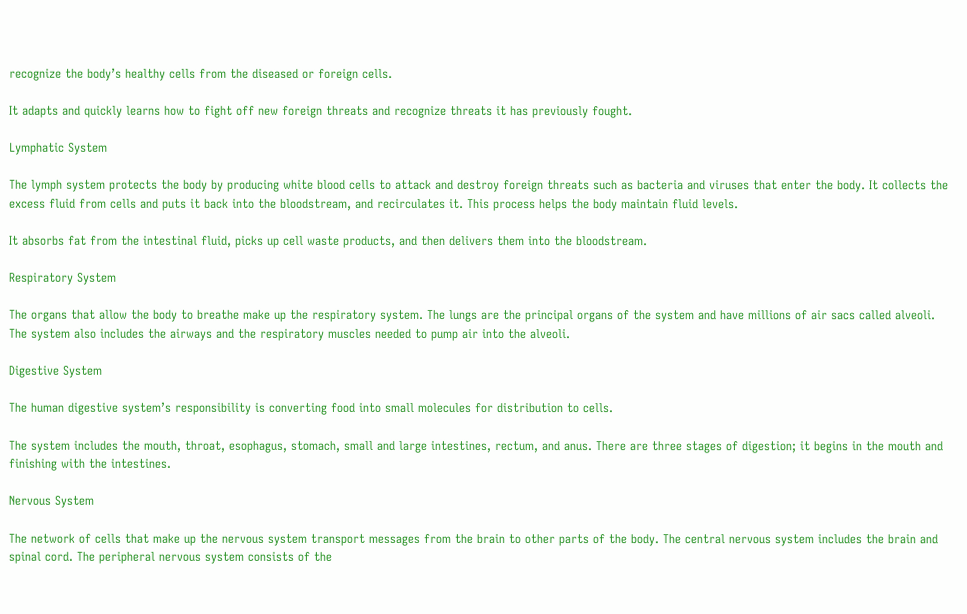recognize the body’s healthy cells from the diseased or foreign cells.

It adapts and quickly learns how to fight off new foreign threats and recognize threats it has previously fought.

Lymphatic System

The lymph system protects the body by producing white blood cells to attack and destroy foreign threats such as bacteria and viruses that enter the body. It collects the excess fluid from cells and puts it back into the bloodstream, and recirculates it. This process helps the body maintain fluid levels.

It absorbs fat from the intestinal fluid, picks up cell waste products, and then delivers them into the bloodstream.

Respiratory System

The organs that allow the body to breathe make up the respiratory system. The lungs are the principal organs of the system and have millions of air sacs called alveoli. The system also includes the airways and the respiratory muscles needed to pump air into the alveoli.

Digestive System

The human digestive system’s responsibility is converting food into small molecules for distribution to cells.

The system includes the mouth, throat, esophagus, stomach, small and large intestines, rectum, and anus. There are three stages of digestion; it begins in the mouth and finishing with the intestines.

Nervous System

The network of cells that make up the nervous system transport messages from the brain to other parts of the body. The central nervous system includes the brain and spinal cord. The peripheral nervous system consists of the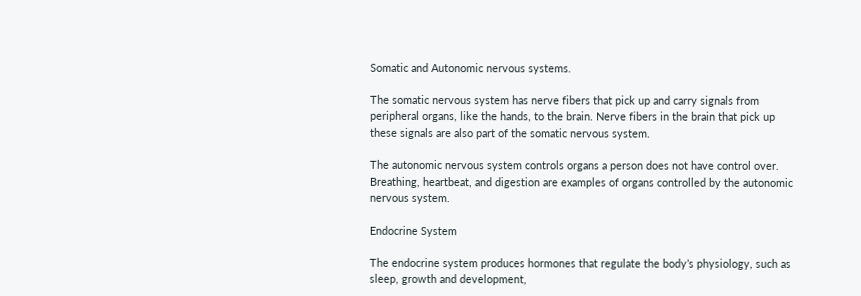Somatic and Autonomic nervous systems.

The somatic nervous system has nerve fibers that pick up and carry signals from peripheral organs, like the hands, to the brain. Nerve fibers in the brain that pick up these signals are also part of the somatic nervous system.

The autonomic nervous system controls organs a person does not have control over. Breathing, heartbeat, and digestion are examples of organs controlled by the autonomic nervous system.

Endocrine System

The endocrine system produces hormones that regulate the body’s physiology, such as sleep, growth and development,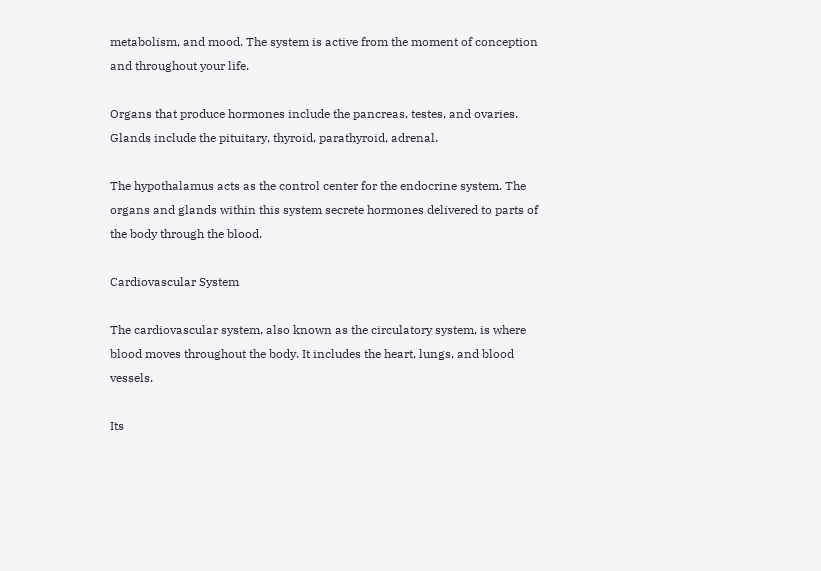metabolism, and mood. The system is active from the moment of conception and throughout your life.

Organs that produce hormones include the pancreas, testes, and ovaries. Glands include the pituitary, thyroid, parathyroid, adrenal.

The hypothalamus acts as the control center for the endocrine system. The organs and glands within this system secrete hormones delivered to parts of the body through the blood.

Cardiovascular System

The cardiovascular system, also known as the circulatory system, is where blood moves throughout the body. It includes the heart, lungs, and blood vessels.

Its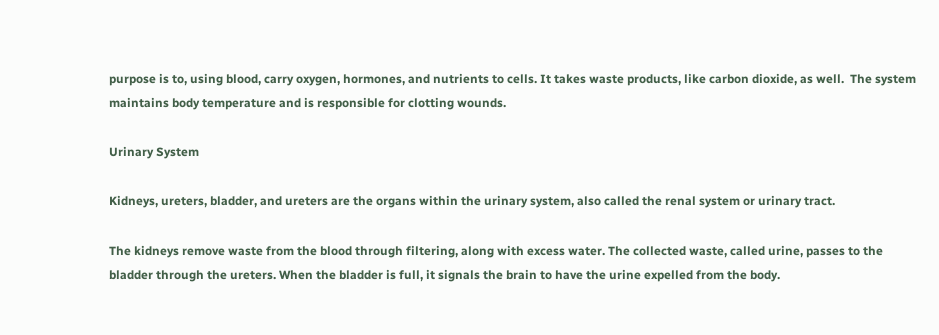purpose is to, using blood, carry oxygen, hormones, and nutrients to cells. It takes waste products, like carbon dioxide, as well.  The system maintains body temperature and is responsible for clotting wounds.

Urinary System

Kidneys, ureters, bladder, and ureters are the organs within the urinary system, also called the renal system or urinary tract.

The kidneys remove waste from the blood through filtering, along with excess water. The collected waste, called urine, passes to the bladder through the ureters. When the bladder is full, it signals the brain to have the urine expelled from the body.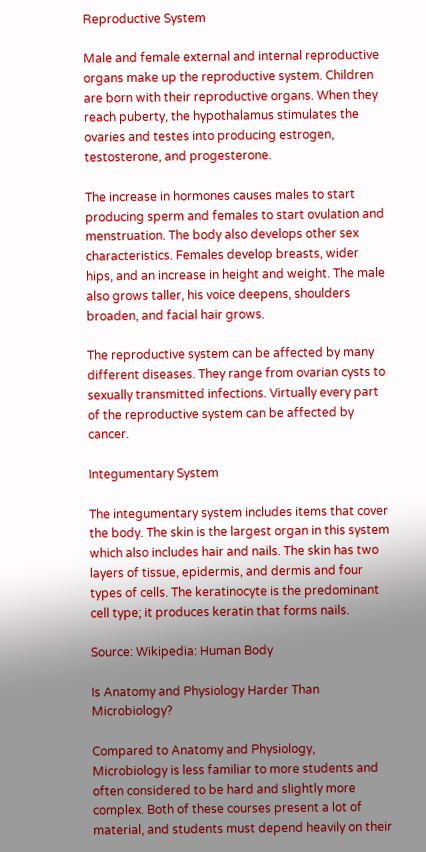Reproductive System

Male and female external and internal reproductive organs make up the reproductive system. Children are born with their reproductive organs. When they reach puberty, the hypothalamus stimulates the ovaries and testes into producing estrogen, testosterone, and progesterone.

The increase in hormones causes males to start producing sperm and females to start ovulation and menstruation. The body also develops other sex characteristics. Females develop breasts, wider hips, and an increase in height and weight. The male also grows taller, his voice deepens, shoulders broaden, and facial hair grows.

The reproductive system can be affected by many different diseases. They range from ovarian cysts to sexually transmitted infections. Virtually every part of the reproductive system can be affected by cancer.

Integumentary System

The integumentary system includes items that cover the body. The skin is the largest organ in this system which also includes hair and nails. The skin has two layers of tissue, epidermis, and dermis and four types of cells. The keratinocyte is the predominant cell type; it produces keratin that forms nails.

Source: Wikipedia: Human Body

Is Anatomy and Physiology Harder Than Microbiology?

Compared to Anatomy and Physiology, Microbiology is less familiar to more students and often considered to be hard and slightly more complex. Both of these courses present a lot of material, and students must depend heavily on their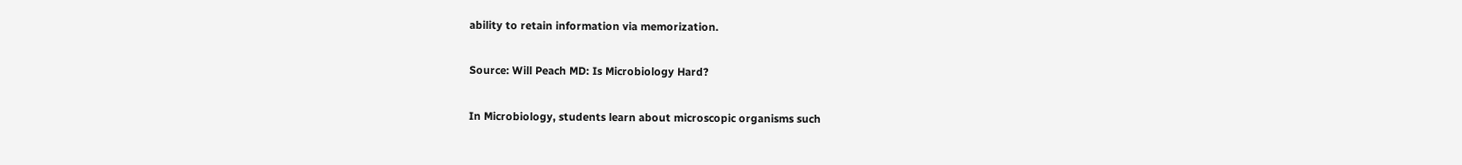ability to retain information via memorization.

Source: Will Peach MD: Is Microbiology Hard?

In Microbiology, students learn about microscopic organisms such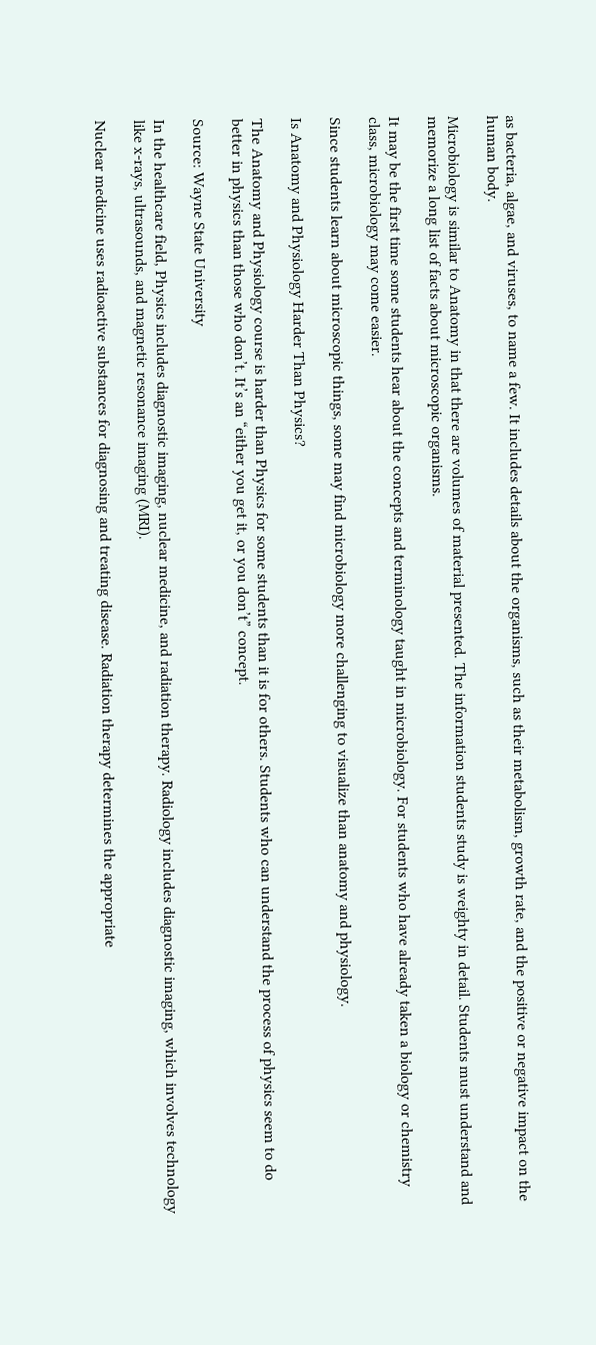as bacteria, algae, and viruses, to name a few. It includes details about the organisms, such as their metabolism, growth rate, and the positive or negative impact on the human body.

Microbiology is similar to Anatomy in that there are volumes of material presented. The information students study is weighty in detail. Students must understand and memorize a long list of facts about microscopic organisms.

It may be the first time some students hear about the concepts and terminology taught in microbiology. For students who have already taken a biology or chemistry class, microbiology may come easier.

Since students learn about microscopic things, some may find microbiology more challenging to visualize than anatomy and physiology.

Is Anatomy and Physiology Harder Than Physics?

The Anatomy and Physiology course is harder than Physics for some students than it is for others. Students who can understand the process of physics seem to do better in physics than those who don’t. It’s an “either you get it, or you don’t” concept.

Source: Wayne State University

In the healthcare field, Physics includes diagnostic imaging, nuclear medicine, and radiation therapy. Radiology includes diagnostic imaging, which involves technology like x-rays, ultrasounds, and magnetic resonance imaging (MRI).

Nuclear medicine uses radioactive substances for diagnosing and treating disease. Radiation therapy determines the appropriate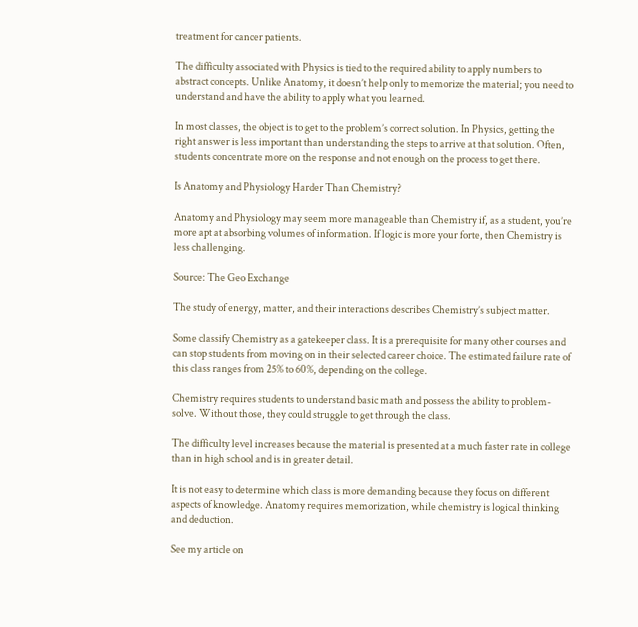treatment for cancer patients.

The difficulty associated with Physics is tied to the required ability to apply numbers to abstract concepts. Unlike Anatomy, it doesn’t help only to memorize the material; you need to understand and have the ability to apply what you learned.

In most classes, the object is to get to the problem’s correct solution. In Physics, getting the right answer is less important than understanding the steps to arrive at that solution. Often, students concentrate more on the response and not enough on the process to get there.

Is Anatomy and Physiology Harder Than Chemistry?

Anatomy and Physiology may seem more manageable than Chemistry if, as a student, you’re more apt at absorbing volumes of information. If logic is more your forte, then Chemistry is less challenging.

Source: The Geo Exchange

The study of energy, matter, and their interactions describes Chemistry’s subject matter.

Some classify Chemistry as a gatekeeper class. It is a prerequisite for many other courses and can stop students from moving on in their selected career choice. The estimated failure rate of this class ranges from 25% to 60%, depending on the college.

Chemistry requires students to understand basic math and possess the ability to problem-solve. Without those, they could struggle to get through the class.

The difficulty level increases because the material is presented at a much faster rate in college than in high school and is in greater detail.

It is not easy to determine which class is more demanding because they focus on different aspects of knowledge. Anatomy requires memorization, while chemistry is logical thinking and deduction.

See my article on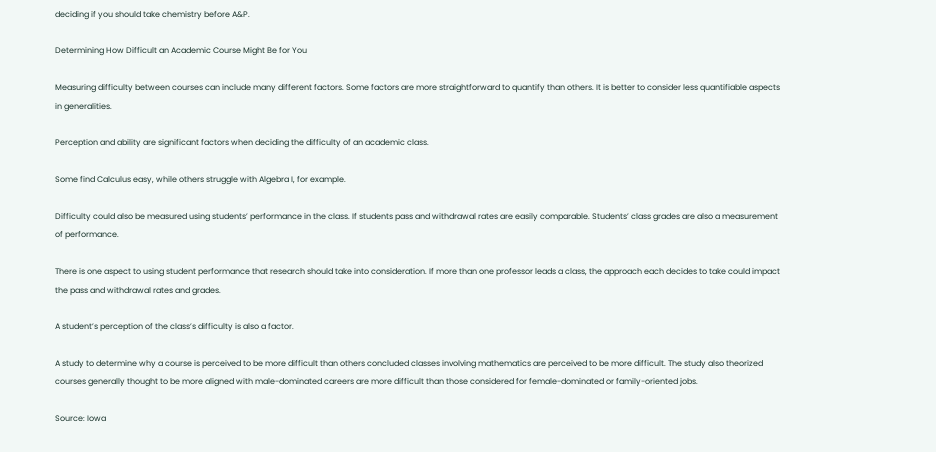deciding if you should take chemistry before A&P.

Determining How Difficult an Academic Course Might Be for You

Measuring difficulty between courses can include many different factors. Some factors are more straightforward to quantify than others. It is better to consider less quantifiable aspects in generalities.

Perception and ability are significant factors when deciding the difficulty of an academic class.

Some find Calculus easy, while others struggle with Algebra I, for example.

Difficulty could also be measured using students’ performance in the class. If students pass and withdrawal rates are easily comparable. Students’ class grades are also a measurement of performance.

There is one aspect to using student performance that research should take into consideration. If more than one professor leads a class, the approach each decides to take could impact the pass and withdrawal rates and grades.

A student’s perception of the class’s difficulty is also a factor.

A study to determine why a course is perceived to be more difficult than others concluded classes involving mathematics are perceived to be more difficult. The study also theorized courses generally thought to be more aligned with male-dominated careers are more difficult than those considered for female-dominated or family-oriented jobs.

Source: Iowa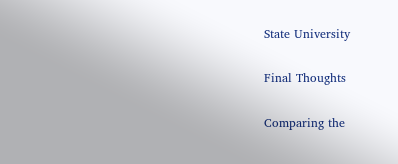State University

Final Thoughts

Comparing the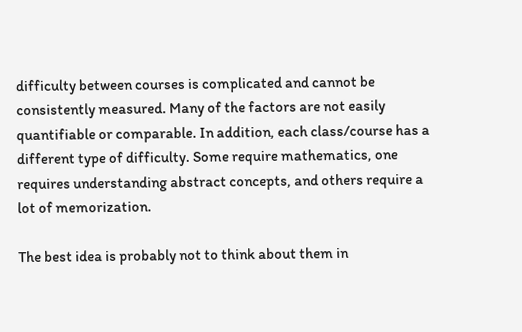difficulty between courses is complicated and cannot be consistently measured. Many of the factors are not easily quantifiable or comparable. In addition, each class/course has a different type of difficulty. Some require mathematics, one requires understanding abstract concepts, and others require a lot of memorization.

The best idea is probably not to think about them in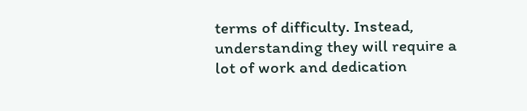terms of difficulty. Instead, understanding they will require a lot of work and dedication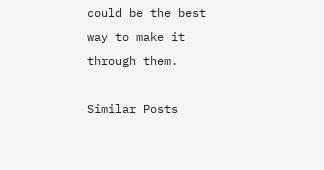could be the best way to make it through them.

Similar Posts